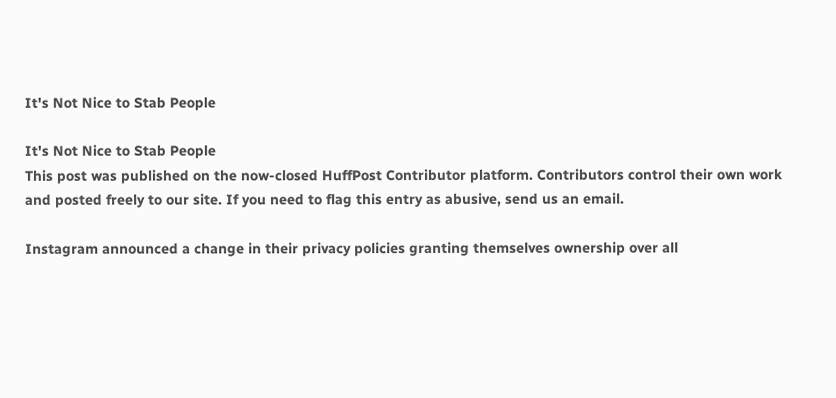It's Not Nice to Stab People

It's Not Nice to Stab People
This post was published on the now-closed HuffPost Contributor platform. Contributors control their own work and posted freely to our site. If you need to flag this entry as abusive, send us an email.

Instagram announced a change in their privacy policies granting themselves ownership over all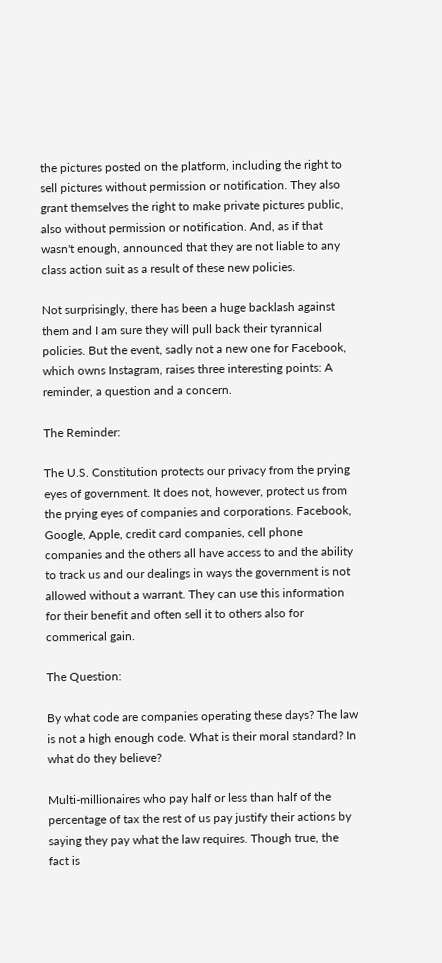the pictures posted on the platform, including the right to sell pictures without permission or notification. They also grant themselves the right to make private pictures public, also without permission or notification. And, as if that wasn't enough, announced that they are not liable to any class action suit as a result of these new policies.

Not surprisingly, there has been a huge backlash against them and I am sure they will pull back their tyrannical policies. But the event, sadly not a new one for Facebook, which owns Instagram, raises three interesting points: A reminder, a question and a concern.

The Reminder:

The U.S. Constitution protects our privacy from the prying eyes of government. It does not, however, protect us from the prying eyes of companies and corporations. Facebook, Google, Apple, credit card companies, cell phone companies and the others all have access to and the ability to track us and our dealings in ways the government is not allowed without a warrant. They can use this information for their benefit and often sell it to others also for commerical gain.

The Question:

By what code are companies operating these days? The law is not a high enough code. What is their moral standard? In what do they believe?

Multi-millionaires who pay half or less than half of the percentage of tax the rest of us pay justify their actions by saying they pay what the law requires. Though true, the fact is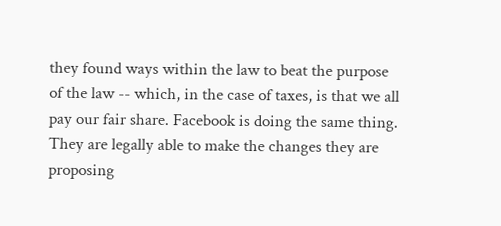they found ways within the law to beat the purpose of the law -- which, in the case of taxes, is that we all pay our fair share. Facebook is doing the same thing. They are legally able to make the changes they are proposing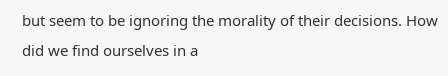but seem to be ignoring the morality of their decisions. How did we find ourselves in a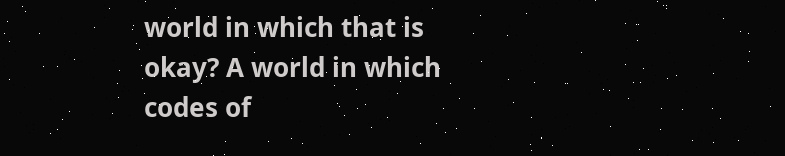world in which that is okay? A world in which codes of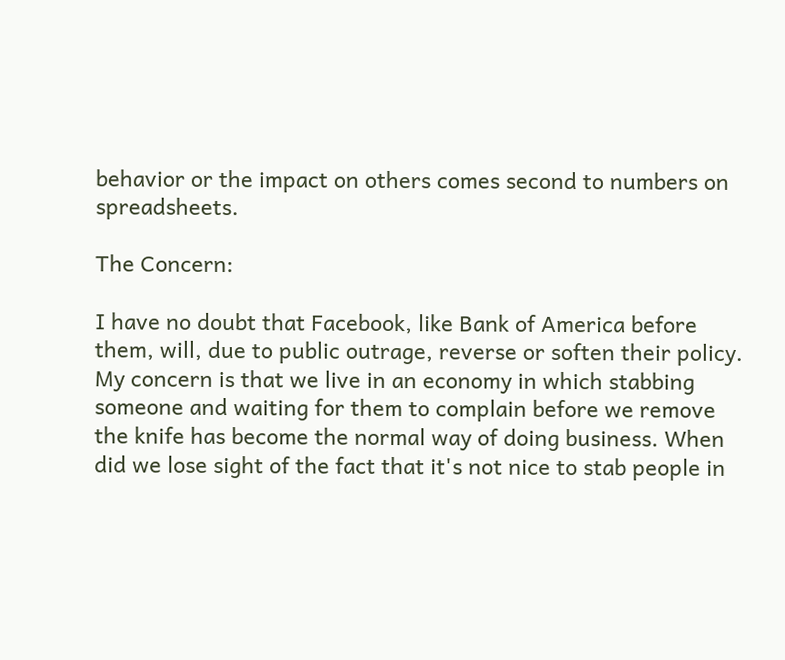behavior or the impact on others comes second to numbers on spreadsheets.

The Concern:

I have no doubt that Facebook, like Bank of America before them, will, due to public outrage, reverse or soften their policy. My concern is that we live in an economy in which stabbing someone and waiting for them to complain before we remove the knife has become the normal way of doing business. When did we lose sight of the fact that it's not nice to stab people in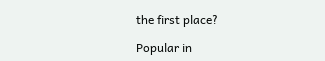the first place?

Popular in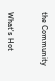the Community


What's Hot